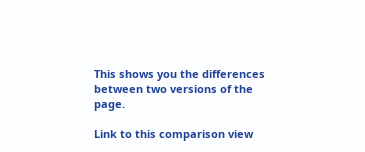This shows you the differences between two versions of the page.

Link to this comparison view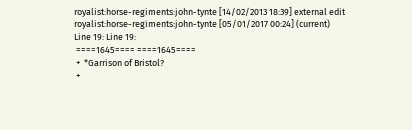royalist:horse-regiments:john-tynte [14/02/2013 18:39] external edit
royalist:horse-regiments:john-tynte [05/01/2017 00:24] (current)
Line 19: Line 19:
 ====1645==== ====1645====
 +  *Garrison of Bristol?
 +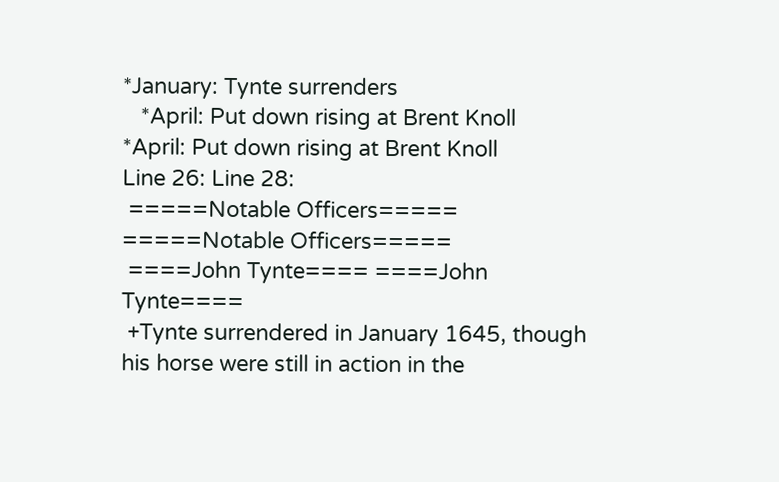*January: Tynte surrenders
   *April: Put down rising at Brent Knoll   *April: Put down rising at Brent Knoll
Line 26: Line 28:
 =====Notable Officers===== =====Notable Officers=====
 ====John Tynte==== ====John Tynte====
 +Tynte surrendered in January 1645, though his horse were still in action in the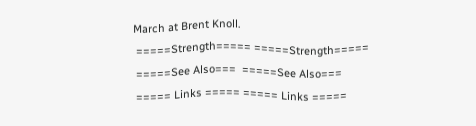March at Brent Knoll.
 =====Strength===== =====Strength=====
 =====See Also===  =====See Also===
 ===== Links ===== ===== Links =====